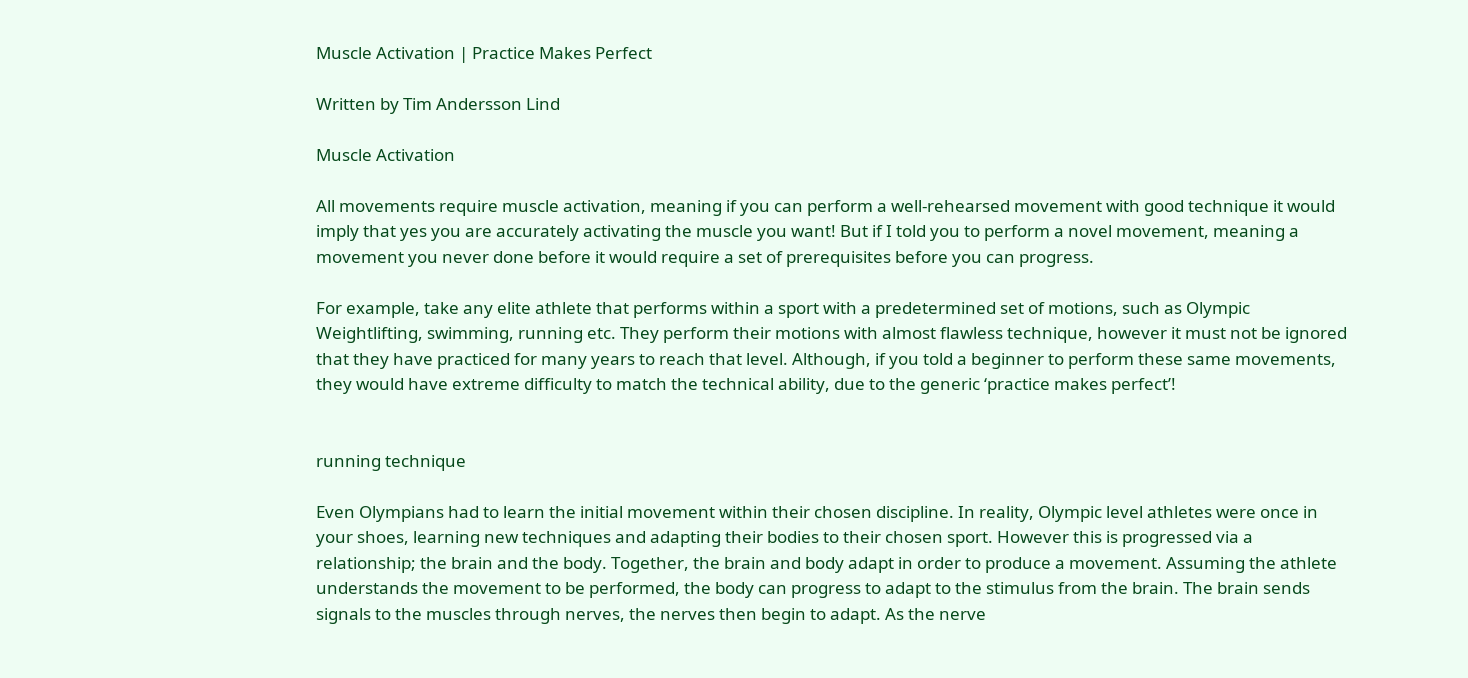Muscle Activation | Practice Makes Perfect

Written by Tim Andersson Lind

Muscle Activation

All movements require muscle activation, meaning if you can perform a well-rehearsed movement with good technique it would imply that yes you are accurately activating the muscle you want! But if I told you to perform a novel movement, meaning a movement you never done before it would require a set of prerequisites before you can progress.

For example, take any elite athlete that performs within a sport with a predetermined set of motions, such as Olympic Weightlifting, swimming, running etc. They perform their motions with almost flawless technique, however it must not be ignored that they have practiced for many years to reach that level. Although, if you told a beginner to perform these same movements, they would have extreme difficulty to match the technical ability, due to the generic ‘practice makes perfect’!


running technique

Even Olympians had to learn the initial movement within their chosen discipline. In reality, Olympic level athletes were once in your shoes, learning new techniques and adapting their bodies to their chosen sport. However this is progressed via a relationship; the brain and the body. Together, the brain and body adapt in order to produce a movement. Assuming the athlete understands the movement to be performed, the body can progress to adapt to the stimulus from the brain. The brain sends signals to the muscles through nerves, the nerves then begin to adapt. As the nerve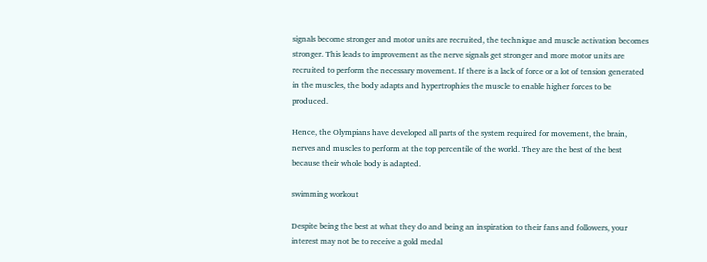signals become stronger and motor units are recruited, the technique and muscle activation becomes stronger. This leads to improvement as the nerve signals get stronger and more motor units are recruited to perform the necessary movement. If there is a lack of force or a lot of tension generated in the muscles, the body adapts and hypertrophies the muscle to enable higher forces to be produced.

Hence, the Olympians have developed all parts of the system required for movement, the brain, nerves and muscles to perform at the top percentile of the world. They are the best of the best because their whole body is adapted.

swimming workout

Despite being the best at what they do and being an inspiration to their fans and followers, your interest may not be to receive a gold medal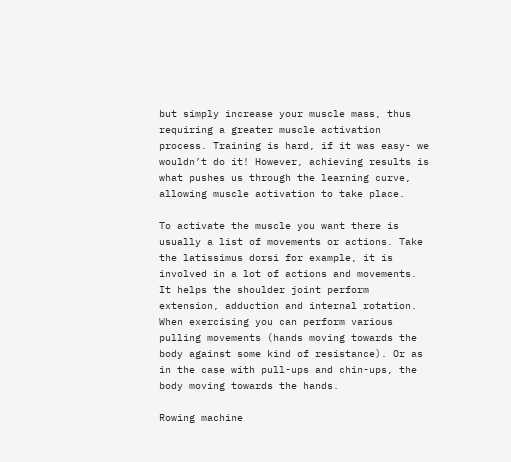but simply increase your muscle mass, thus requiring a greater muscle activation process. Training is hard, if it was easy- we wouldn’t do it! However, achieving results is what pushes us through the learning curve, allowing muscle activation to take place.

To activate the muscle you want there is usually a list of movements or actions. Take the latissimus dorsi for example, it is involved in a lot of actions and movements. It helps the shoulder joint perform extension, adduction and internal rotation. When exercising you can perform various pulling movements (hands moving towards the body against some kind of resistance). Or as in the case with pull-ups and chin-ups, the body moving towards the hands.

Rowing machine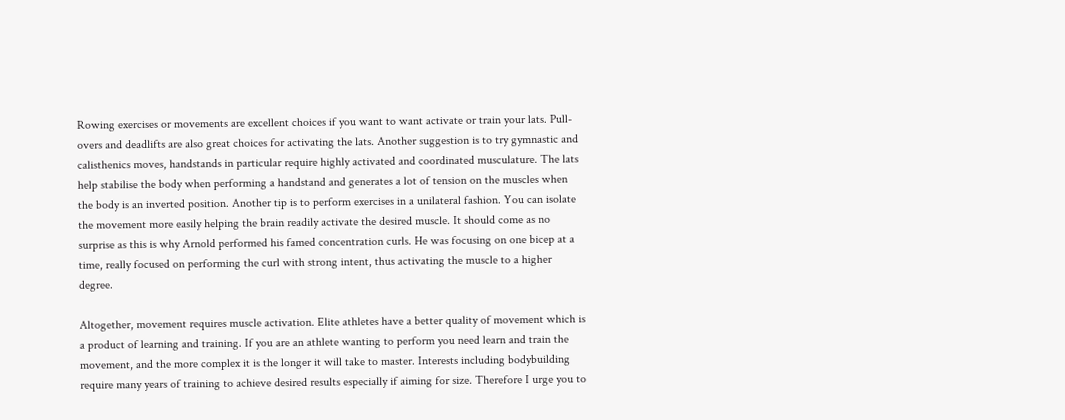Rowing exercises or movements are excellent choices if you want to want activate or train your lats. Pull-overs and deadlifts are also great choices for activating the lats. Another suggestion is to try gymnastic and calisthenics moves, handstands in particular require highly activated and coordinated musculature. The lats help stabilise the body when performing a handstand and generates a lot of tension on the muscles when the body is an inverted position. Another tip is to perform exercises in a unilateral fashion. You can isolate the movement more easily helping the brain readily activate the desired muscle. It should come as no surprise as this is why Arnold performed his famed concentration curls. He was focusing on one bicep at a time, really focused on performing the curl with strong intent, thus activating the muscle to a higher degree.

Altogether, movement requires muscle activation. Elite athletes have a better quality of movement which is a product of learning and training. If you are an athlete wanting to perform you need learn and train the movement, and the more complex it is the longer it will take to master. Interests including bodybuilding require many years of training to achieve desired results especially if aiming for size. Therefore I urge you to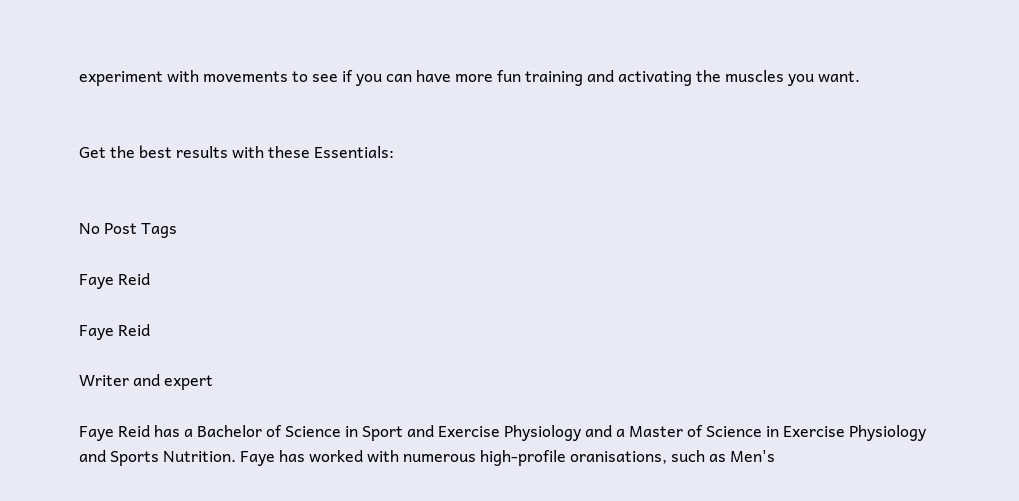experiment with movements to see if you can have more fun training and activating the muscles you want.


Get the best results with these Essentials:


No Post Tags

Faye Reid

Faye Reid

Writer and expert

Faye Reid has a Bachelor of Science in Sport and Exercise Physiology and a Master of Science in Exercise Physiology and Sports Nutrition. Faye has worked with numerous high-profile oranisations, such as Men's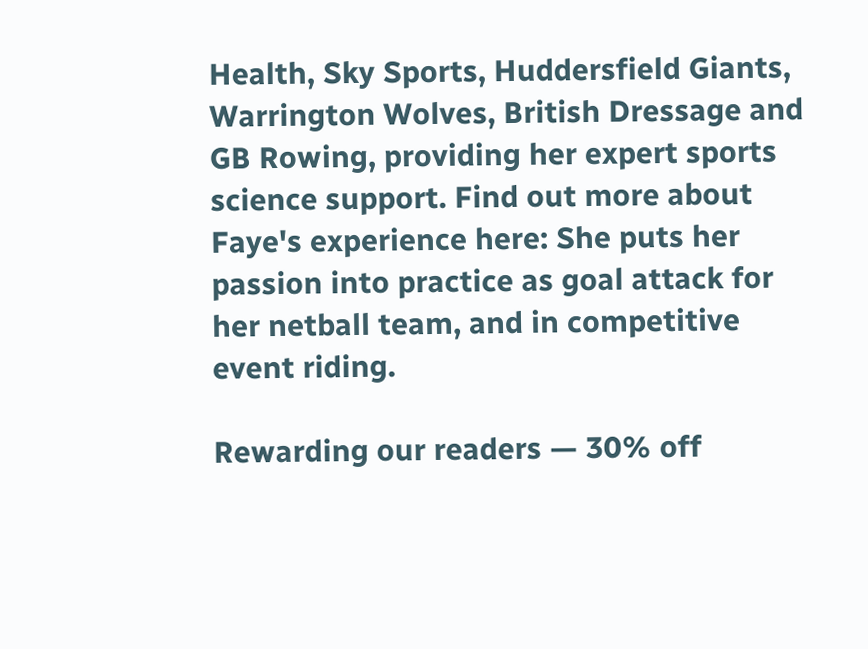Health, Sky Sports, Huddersfield Giants, Warrington Wolves, British Dressage and GB Rowing, providing her expert sports science support. Find out more about Faye's experience here: She puts her passion into practice as goal attack for her netball team, and in competitive event riding.

Rewarding our readers — 30% off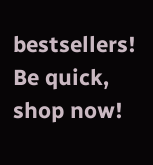bestsellers! Be quick, shop now!